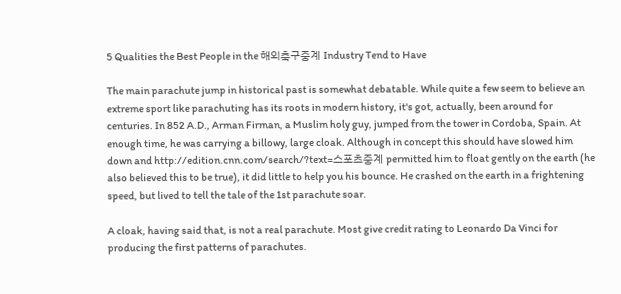5 Qualities the Best People in the 해외축구중계 Industry Tend to Have

The main parachute jump in historical past is somewhat debatable. While quite a few seem to believe an extreme sport like parachuting has its roots in modern history, it's got, actually, been around for centuries. In 852 A.D., Arman Firman, a Muslim holy guy, jumped from the tower in Cordoba, Spain. At enough time, he was carrying a billowy, large cloak. Although in concept this should have slowed him down and http://edition.cnn.com/search/?text=스포츠중계 permitted him to float gently on the earth (he also believed this to be true), it did little to help you his bounce. He crashed on the earth in a frightening speed, but lived to tell the tale of the 1st parachute soar.

A cloak, having said that, is not a real parachute. Most give credit rating to Leonardo Da Vinci for producing the first patterns of parachutes.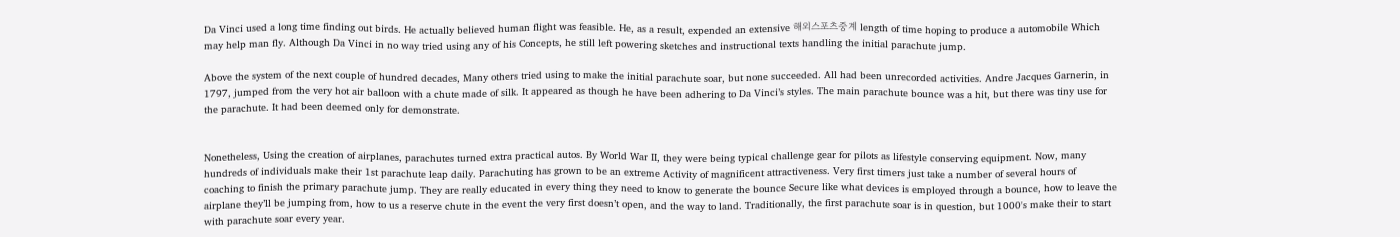Da Vinci used a long time finding out birds. He actually believed human flight was feasible. He, as a result, expended an extensive 해외스포츠중계 length of time hoping to produce a automobile Which may help man fly. Although Da Vinci in no way tried using any of his Concepts, he still left powering sketches and instructional texts handling the initial parachute jump.

Above the system of the next couple of hundred decades, Many others tried using to make the initial parachute soar, but none succeeded. All had been unrecorded activities. Andre Jacques Garnerin, in 1797, jumped from the very hot air balloon with a chute made of silk. It appeared as though he have been adhering to Da Vinci’s styles. The main parachute bounce was a hit, but there was tiny use for the parachute. It had been deemed only for demonstrate.


Nonetheless, Using the creation of airplanes, parachutes turned extra practical autos. By World War II, they were being typical challenge gear for pilots as lifestyle conserving equipment. Now, many hundreds of individuals make their 1st parachute leap daily. Parachuting has grown to be an extreme Activity of magnificent attractiveness. Very first timers just take a number of several hours of coaching to finish the primary parachute jump. They are really educated in every thing they need to know to generate the bounce Secure like what devices is employed through a bounce, how to leave the airplane they’ll be jumping from, how to us a reserve chute in the event the very first doesn’t open, and the way to land. Traditionally, the first parachute soar is in question, but 1000's make their to start with parachute soar every year.